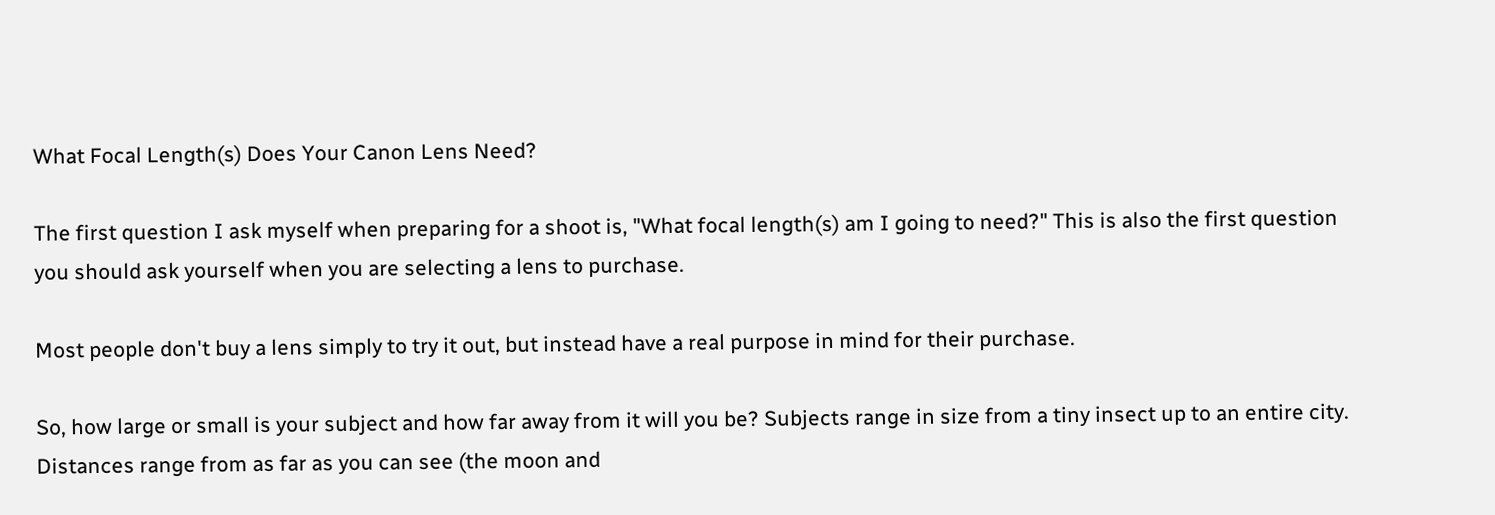What Focal Length(s) Does Your Canon Lens Need?

The first question I ask myself when preparing for a shoot is, "What focal length(s) am I going to need?" This is also the first question you should ask yourself when you are selecting a lens to purchase.

Most people don't buy a lens simply to try it out, but instead have a real purpose in mind for their purchase.

So, how large or small is your subject and how far away from it will you be? Subjects range in size from a tiny insect up to an entire city. Distances range from as far as you can see (the moon and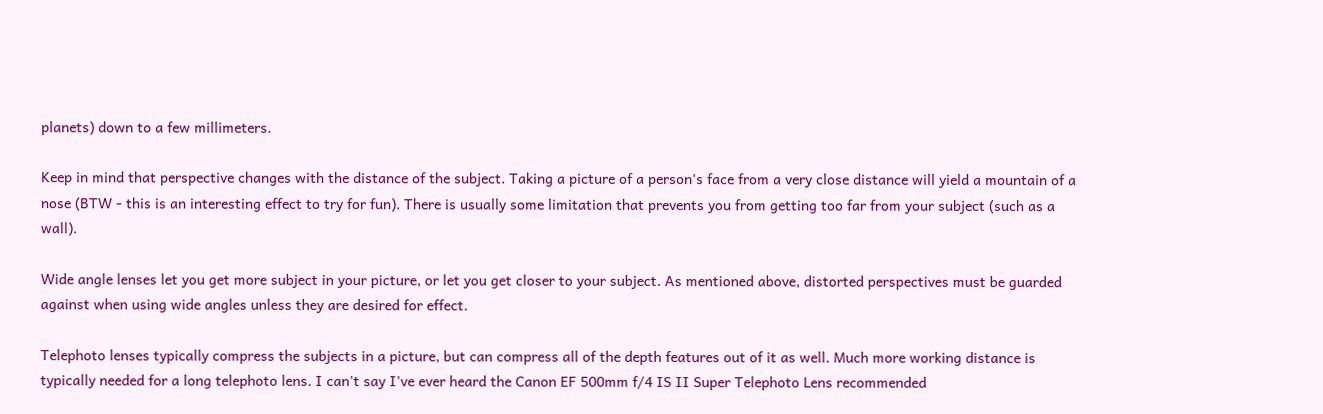planets) down to a few millimeters.

Keep in mind that perspective changes with the distance of the subject. Taking a picture of a person's face from a very close distance will yield a mountain of a nose (BTW - this is an interesting effect to try for fun). There is usually some limitation that prevents you from getting too far from your subject (such as a wall).

Wide angle lenses let you get more subject in your picture, or let you get closer to your subject. As mentioned above, distorted perspectives must be guarded against when using wide angles unless they are desired for effect.

Telephoto lenses typically compress the subjects in a picture, but can compress all of the depth features out of it as well. Much more working distance is typically needed for a long telephoto lens. I can't say I've ever heard the Canon EF 500mm f/4 IS II Super Telephoto Lens recommended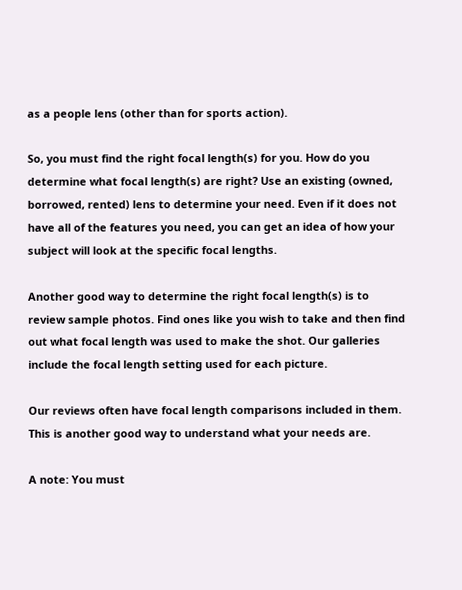as a people lens (other than for sports action).

So, you must find the right focal length(s) for you. How do you determine what focal length(s) are right? Use an existing (owned, borrowed, rented) lens to determine your need. Even if it does not have all of the features you need, you can get an idea of how your subject will look at the specific focal lengths.

Another good way to determine the right focal length(s) is to review sample photos. Find ones like you wish to take and then find out what focal length was used to make the shot. Our galleries include the focal length setting used for each picture.

Our reviews often have focal length comparisons included in them. This is another good way to understand what your needs are.

A note: You must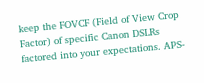keep the FOVCF (Field of View Crop Factor) of specific Canon DSLRs factored into your expectations. APS-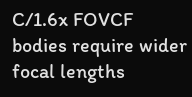C/1.6x FOVCF bodies require wider focal lengths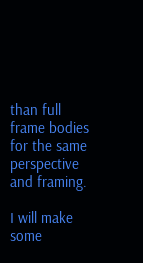than full frame bodies for the same perspective and framing.

I will make some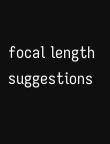focal length suggestions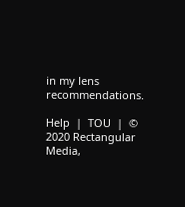in my lens recommendations.

Help  |  TOU  |  © 2020 Rectangular Media,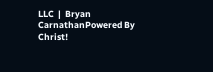LLC  |  Bryan CarnathanPowered By Christ!